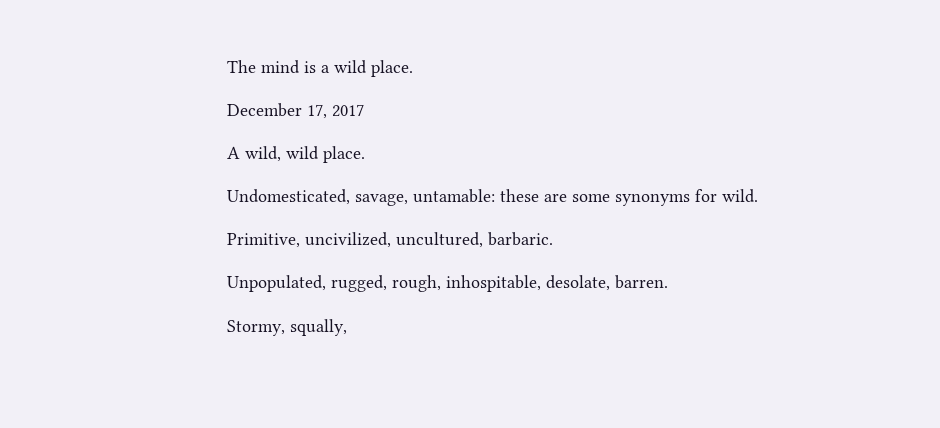The mind is a wild place.

December 17, 2017

A wild, wild place.

Undomesticated, savage, untamable: these are some synonyms for wild.

Primitive, uncivilized, uncultured, barbaric.

Unpopulated, rugged, rough, inhospitable, desolate, barren.

Stormy, squally,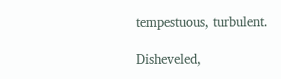tempestuous, turbulent.

Disheveled,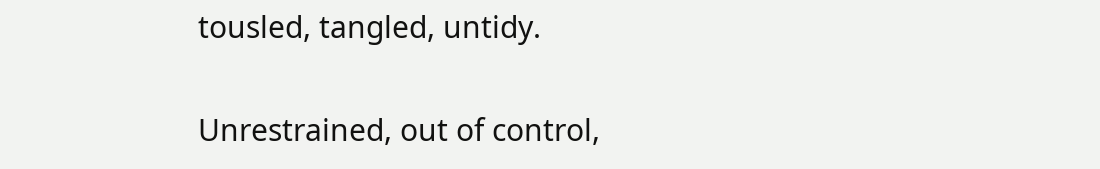tousled, tangled, untidy.

Unrestrained, out of control,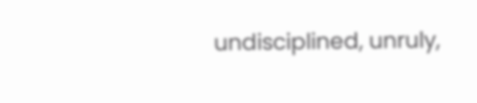undisciplined, unruly,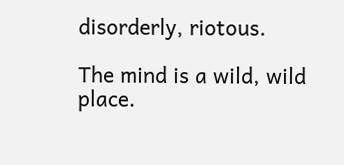disorderly, riotous.

The mind is a wild, wild place.